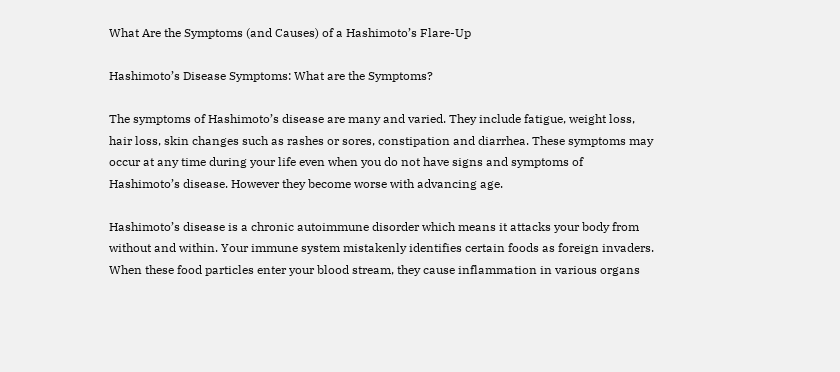What Are the Symptoms (and Causes) of a Hashimoto’s Flare-Up

Hashimoto’s Disease Symptoms: What are the Symptoms?

The symptoms of Hashimoto’s disease are many and varied. They include fatigue, weight loss, hair loss, skin changes such as rashes or sores, constipation and diarrhea. These symptoms may occur at any time during your life even when you do not have signs and symptoms of Hashimoto’s disease. However they become worse with advancing age.

Hashimoto’s disease is a chronic autoimmune disorder which means it attacks your body from without and within. Your immune system mistakenly identifies certain foods as foreign invaders. When these food particles enter your blood stream, they cause inflammation in various organs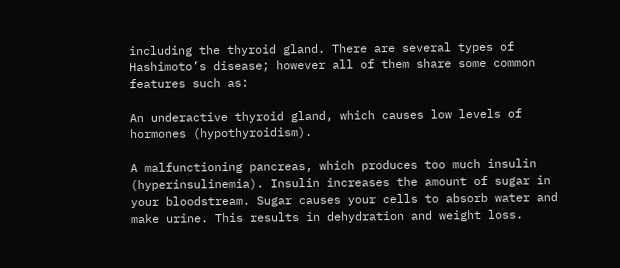including the thyroid gland. There are several types of Hashimoto’s disease; however all of them share some common features such as:

An underactive thyroid gland, which causes low levels of hormones (hypothyroidism).

A malfunctioning pancreas, which produces too much insulin (hyperinsulinemia). Insulin increases the amount of sugar in your bloodstream. Sugar causes your cells to absorb water and make urine. This results in dehydration and weight loss.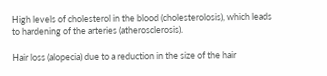High levels of cholesterol in the blood (cholesterolosis), which leads to hardening of the arteries (atherosclerosis).

Hair loss (alopecia) due to a reduction in the size of the hair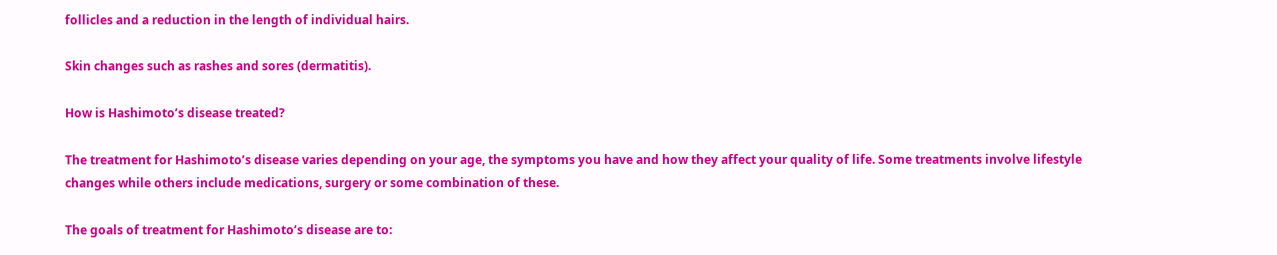follicles and a reduction in the length of individual hairs.

Skin changes such as rashes and sores (dermatitis).

How is Hashimoto’s disease treated?

The treatment for Hashimoto’s disease varies depending on your age, the symptoms you have and how they affect your quality of life. Some treatments involve lifestyle changes while others include medications, surgery or some combination of these.

The goals of treatment for Hashimoto’s disease are to: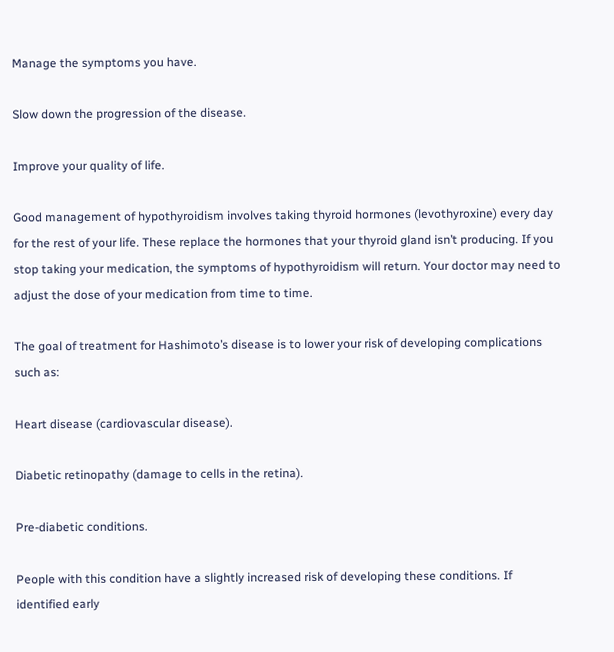Manage the symptoms you have.

Slow down the progression of the disease.

Improve your quality of life.

Good management of hypothyroidism involves taking thyroid hormones (levothyroxine) every day for the rest of your life. These replace the hormones that your thyroid gland isn’t producing. If you stop taking your medication, the symptoms of hypothyroidism will return. Your doctor may need to adjust the dose of your medication from time to time.

The goal of treatment for Hashimoto’s disease is to lower your risk of developing complications such as:

Heart disease (cardiovascular disease).

Diabetic retinopathy (damage to cells in the retina).

Pre-diabetic conditions.

People with this condition have a slightly increased risk of developing these conditions. If identified early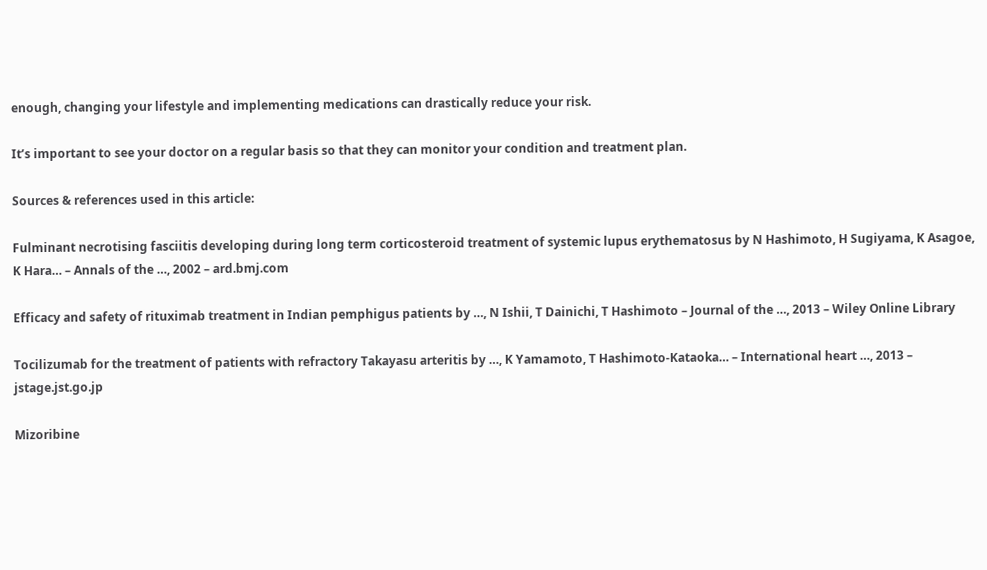enough, changing your lifestyle and implementing medications can drastically reduce your risk.

It’s important to see your doctor on a regular basis so that they can monitor your condition and treatment plan.

Sources & references used in this article:

Fulminant necrotising fasciitis developing during long term corticosteroid treatment of systemic lupus erythematosus by N Hashimoto, H Sugiyama, K Asagoe, K Hara… – Annals of the …, 2002 – ard.bmj.com

Efficacy and safety of rituximab treatment in Indian pemphigus patients by …, N Ishii, T Dainichi, T Hashimoto – Journal of the …, 2013 – Wiley Online Library

Tocilizumab for the treatment of patients with refractory Takayasu arteritis by …, K Yamamoto, T Hashimoto-Kataoka… – International heart …, 2013 – jstage.jst.go.jp

Mizoribine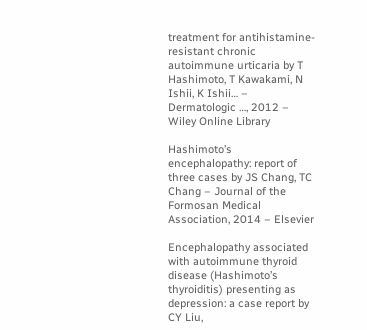treatment for antihistamine‐resistant chronic autoimmune urticaria by T Hashimoto, T Kawakami, N Ishii, K Ishii… – Dermatologic …, 2012 – Wiley Online Library

Hashimoto’s encephalopathy: report of three cases by JS Chang, TC Chang – Journal of the Formosan Medical Association, 2014 – Elsevier

Encephalopathy associated with autoimmune thyroid disease (Hashimoto’s thyroiditis) presenting as depression: a case report by CY Liu,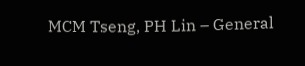MCM Tseng, PH Lin – General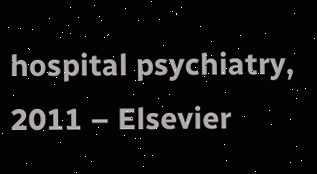hospital psychiatry, 2011 – Elsevier